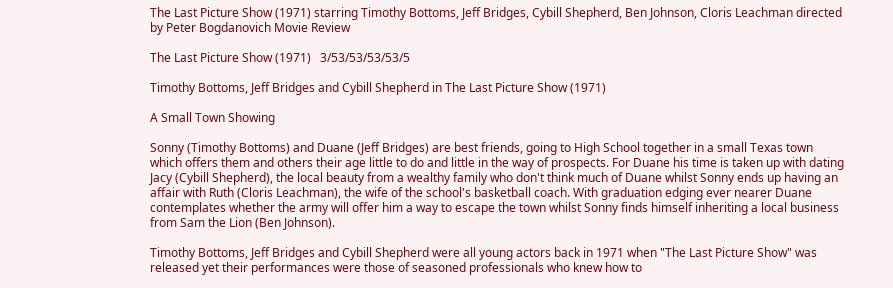The Last Picture Show (1971) starring Timothy Bottoms, Jeff Bridges, Cybill Shepherd, Ben Johnson, Cloris Leachman directed by Peter Bogdanovich Movie Review

The Last Picture Show (1971)   3/53/53/53/53/5

Timothy Bottoms, Jeff Bridges and Cybill Shepherd in The Last Picture Show (1971)

A Small Town Showing

Sonny (Timothy Bottoms) and Duane (Jeff Bridges) are best friends, going to High School together in a small Texas town which offers them and others their age little to do and little in the way of prospects. For Duane his time is taken up with dating Jacy (Cybill Shepherd), the local beauty from a wealthy family who don't think much of Duane whilst Sonny ends up having an affair with Ruth (Cloris Leachman), the wife of the school's basketball coach. With graduation edging ever nearer Duane contemplates whether the army will offer him a way to escape the town whilst Sonny finds himself inheriting a local business from Sam the Lion (Ben Johnson).

Timothy Bottoms, Jeff Bridges and Cybill Shepherd were all young actors back in 1971 when "The Last Picture Show" was released yet their performances were those of seasoned professionals who knew how to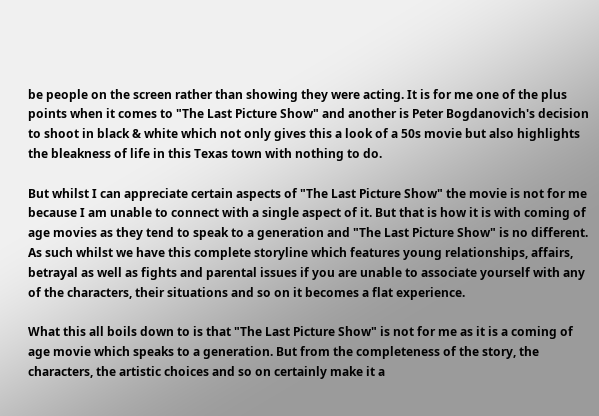be people on the screen rather than showing they were acting. It is for me one of the plus points when it comes to "The Last Picture Show" and another is Peter Bogdanovich's decision to shoot in black & white which not only gives this a look of a 50s movie but also highlights the bleakness of life in this Texas town with nothing to do.

But whilst I can appreciate certain aspects of "The Last Picture Show" the movie is not for me because I am unable to connect with a single aspect of it. But that is how it is with coming of age movies as they tend to speak to a generation and "The Last Picture Show" is no different. As such whilst we have this complete storyline which features young relationships, affairs, betrayal as well as fights and parental issues if you are unable to associate yourself with any of the characters, their situations and so on it becomes a flat experience.

What this all boils down to is that "The Last Picture Show" is not for me as it is a coming of age movie which speaks to a generation. But from the completeness of the story, the characters, the artistic choices and so on certainly make it a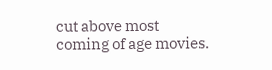cut above most coming of age movies.